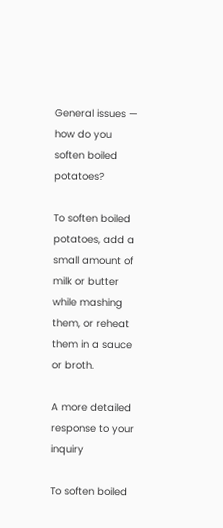General issues — how do you soften boiled potatoes?

To soften boiled potatoes, add a small amount of milk or butter while mashing them, or reheat them in a sauce or broth.

A more detailed response to your inquiry

To soften boiled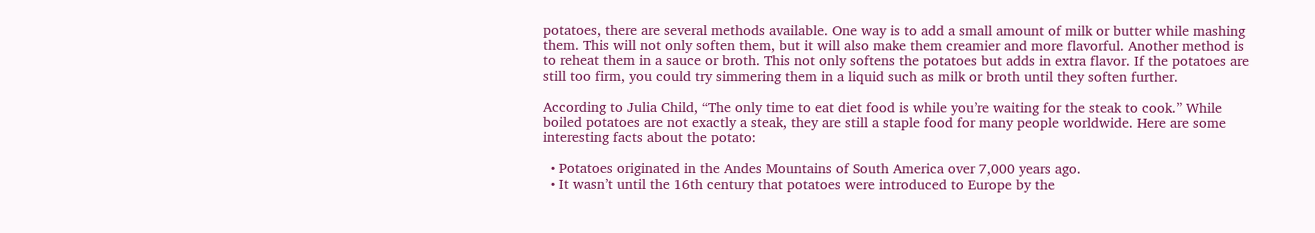potatoes, there are several methods available. One way is to add a small amount of milk or butter while mashing them. This will not only soften them, but it will also make them creamier and more flavorful. Another method is to reheat them in a sauce or broth. This not only softens the potatoes but adds in extra flavor. If the potatoes are still too firm, you could try simmering them in a liquid such as milk or broth until they soften further.

According to Julia Child, “The only time to eat diet food is while you’re waiting for the steak to cook.” While boiled potatoes are not exactly a steak, they are still a staple food for many people worldwide. Here are some interesting facts about the potato:

  • Potatoes originated in the Andes Mountains of South America over 7,000 years ago.
  • It wasn’t until the 16th century that potatoes were introduced to Europe by the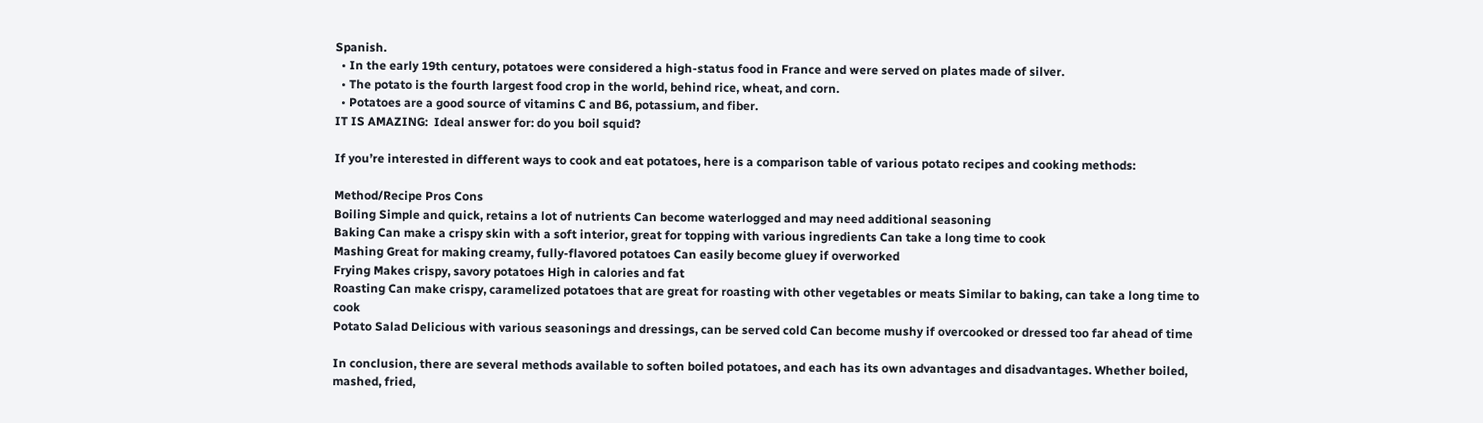Spanish.
  • In the early 19th century, potatoes were considered a high-status food in France and were served on plates made of silver.
  • The potato is the fourth largest food crop in the world, behind rice, wheat, and corn.
  • Potatoes are a good source of vitamins C and B6, potassium, and fiber.
IT IS AMAZING:  Ideal answer for: do you boil squid?

If you’re interested in different ways to cook and eat potatoes, here is a comparison table of various potato recipes and cooking methods:

Method/Recipe Pros Cons
Boiling Simple and quick, retains a lot of nutrients Can become waterlogged and may need additional seasoning
Baking Can make a crispy skin with a soft interior, great for topping with various ingredients Can take a long time to cook
Mashing Great for making creamy, fully-flavored potatoes Can easily become gluey if overworked
Frying Makes crispy, savory potatoes High in calories and fat
Roasting Can make crispy, caramelized potatoes that are great for roasting with other vegetables or meats Similar to baking, can take a long time to cook
Potato Salad Delicious with various seasonings and dressings, can be served cold Can become mushy if overcooked or dressed too far ahead of time

In conclusion, there are several methods available to soften boiled potatoes, and each has its own advantages and disadvantages. Whether boiled, mashed, fried,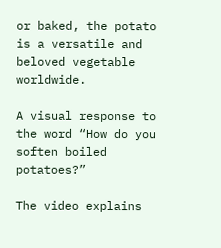or baked, the potato is a versatile and beloved vegetable worldwide.

A visual response to the word “How do you soften boiled potatoes?”

The video explains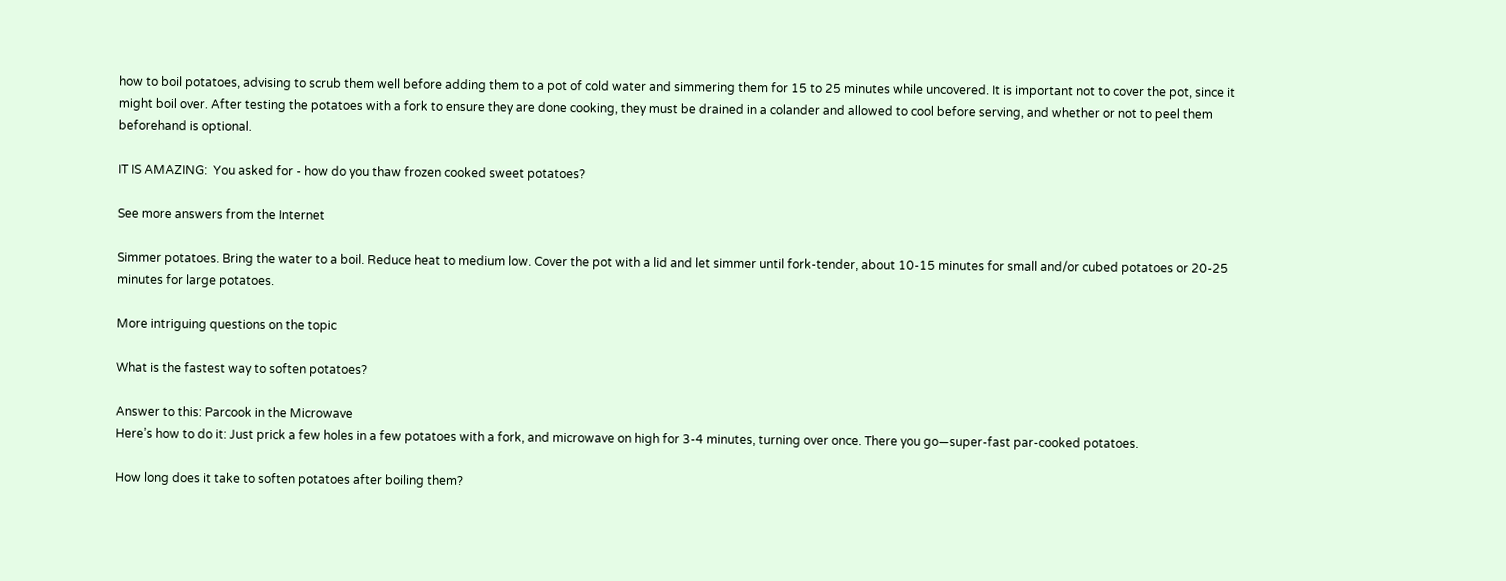how to boil potatoes, advising to scrub them well before adding them to a pot of cold water and simmering them for 15 to 25 minutes while uncovered. It is important not to cover the pot, since it might boil over. After testing the potatoes with a fork to ensure they are done cooking, they must be drained in a colander and allowed to cool before serving, and whether or not to peel them beforehand is optional.

IT IS AMAZING:  You asked for - how do you thaw frozen cooked sweet potatoes?

See more answers from the Internet

Simmer potatoes. Bring the water to a boil. Reduce heat to medium low. Cover the pot with a lid and let simmer until fork-tender, about 10-15 minutes for small and/or cubed potatoes or 20-25 minutes for large potatoes.

More intriguing questions on the topic

What is the fastest way to soften potatoes?

Answer to this: Parcook in the Microwave
Here’s how to do it: Just prick a few holes in a few potatoes with a fork, and microwave on high for 3-4 minutes, turning over once. There you go—super-fast par-cooked potatoes.

How long does it take to soften potatoes after boiling them?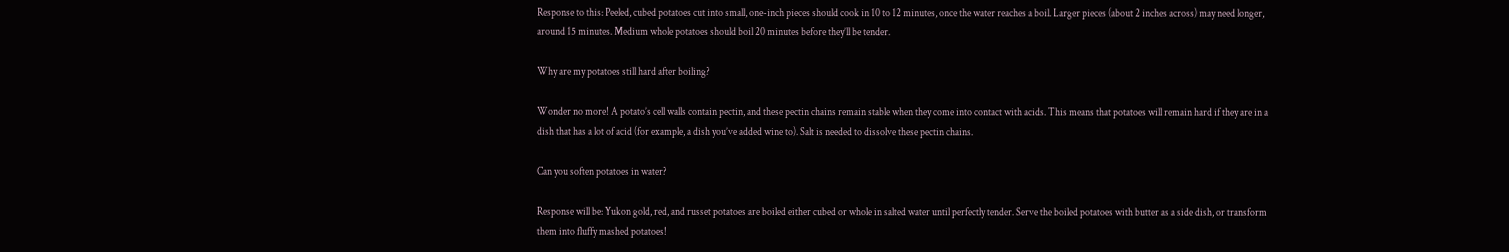Response to this: Peeled, cubed potatoes cut into small, one-inch pieces should cook in 10 to 12 minutes, once the water reaches a boil. Larger pieces (about 2 inches across) may need longer, around 15 minutes. Medium whole potatoes should boil 20 minutes before they’ll be tender.

Why are my potatoes still hard after boiling?

Wonder no more! A potato’s cell walls contain pectin, and these pectin chains remain stable when they come into contact with acids. This means that potatoes will remain hard if they are in a dish that has a lot of acid (for example, a dish you’ve added wine to). Salt is needed to dissolve these pectin chains.

Can you soften potatoes in water?

Response will be: Yukon gold, red, and russet potatoes are boiled either cubed or whole in salted water until perfectly tender. Serve the boiled potatoes with butter as a side dish, or transform them into fluffy mashed potatoes!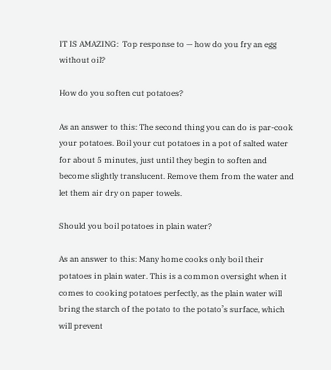IT IS AMAZING:  Top response to — how do you fry an egg without oil?

How do you soften cut potatoes?

As an answer to this: The second thing you can do is par-cook your potatoes. Boil your cut potatoes in a pot of salted water for about 5 minutes, just until they begin to soften and become slightly translucent. Remove them from the water and let them air dry on paper towels.

Should you boil potatoes in plain water?

As an answer to this: Many home cooks only boil their potatoes in plain water. This is a common oversight when it comes to cooking potatoes perfectly, as the plain water will bring the starch of the potato to the potato’s surface, which will prevent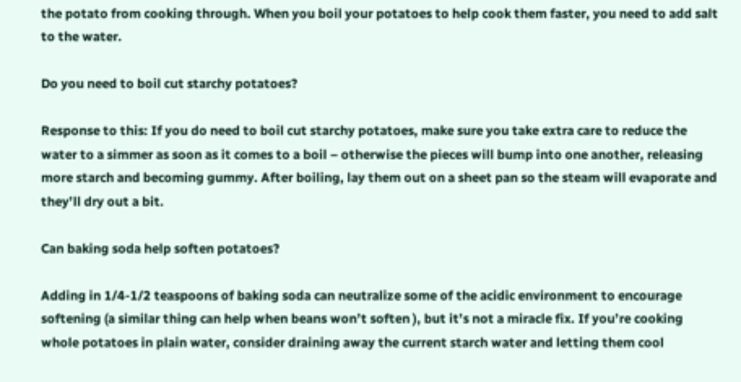the potato from cooking through. When you boil your potatoes to help cook them faster, you need to add salt to the water.

Do you need to boil cut starchy potatoes?

Response to this: If you do need to boil cut starchy potatoes, make sure you take extra care to reduce the water to a simmer as soon as it comes to a boil – otherwise the pieces will bump into one another, releasing more starch and becoming gummy. After boiling, lay them out on a sheet pan so the steam will evaporate and they’ll dry out a bit.

Can baking soda help soften potatoes?

Adding in 1/4-1/2 teaspoons of baking soda can neutralize some of the acidic environment to encourage softening (a similar thing can help when beans won’t soften ), but it’s not a miracle fix. If you’re cooking whole potatoes in plain water, consider draining away the current starch water and letting them cool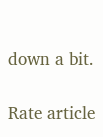down a bit.

Rate article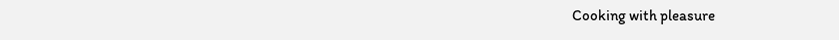Cooking with pleasure